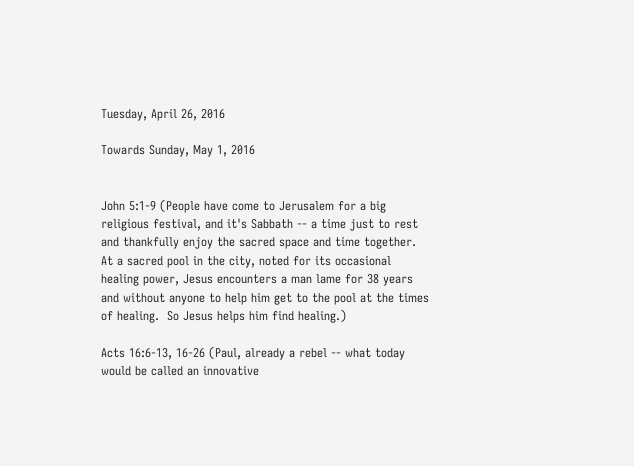Tuesday, April 26, 2016

Towards Sunday, May 1, 2016


John 5:1-9 (People have come to Jerusalem for a big religious festival, and it's Sabbath -- a time just to rest and thankfully enjoy the sacred space and time together.  At a sacred pool in the city, noted for its occasional healing power, Jesus encounters a man lame for 38 years and without anyone to help him get to the pool at the times of healing.  So Jesus helps him find healing.)

Acts 16:6-13, 16-26 (Paul, already a rebel -- what today would be called an innovative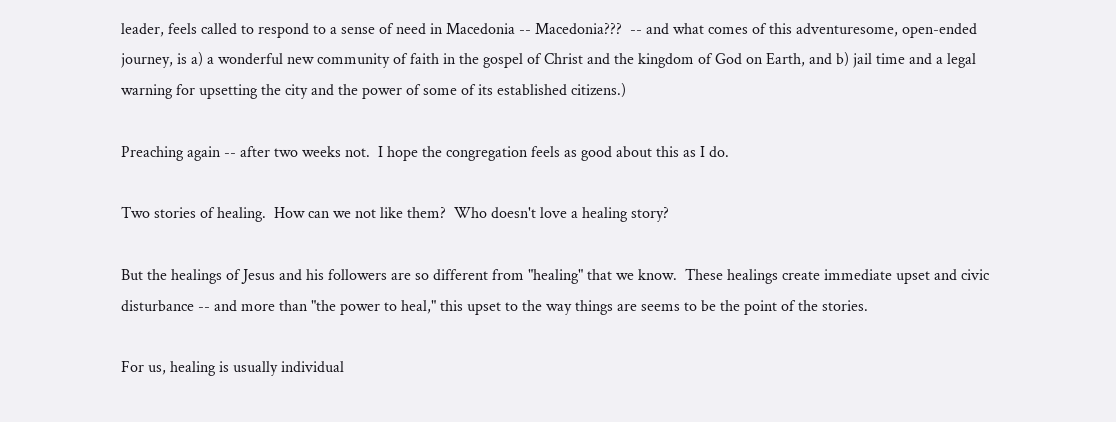leader, feels called to respond to a sense of need in Macedonia -- Macedonia???  -- and what comes of this adventuresome, open-ended journey, is a) a wonderful new community of faith in the gospel of Christ and the kingdom of God on Earth, and b) jail time and a legal warning for upsetting the city and the power of some of its established citizens.)

Preaching again -- after two weeks not.  I hope the congregation feels as good about this as I do.

Two stories of healing.  How can we not like them?  Who doesn't love a healing story?

But the healings of Jesus and his followers are so different from "healing" that we know.  These healings create immediate upset and civic disturbance -- and more than "the power to heal," this upset to the way things are seems to be the point of the stories.

For us, healing is usually individual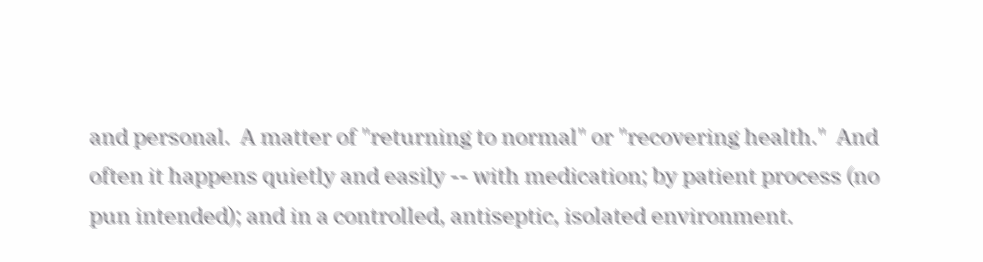and personal.  A matter of "returning to normal" or "recovering health."  And often it happens quietly and easily -- with medication; by patient process (no pun intended); and in a controlled, antiseptic, isolated environment.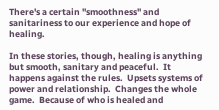There's a certain "smoothness" and sanitariness to our experience and hope of healing.

In these stories, though, healing is anything but smooth, sanitary and peaceful.  It happens against the rules.  Upsets systems of power and relationship.  Changes the whole game.  Because of who is healed and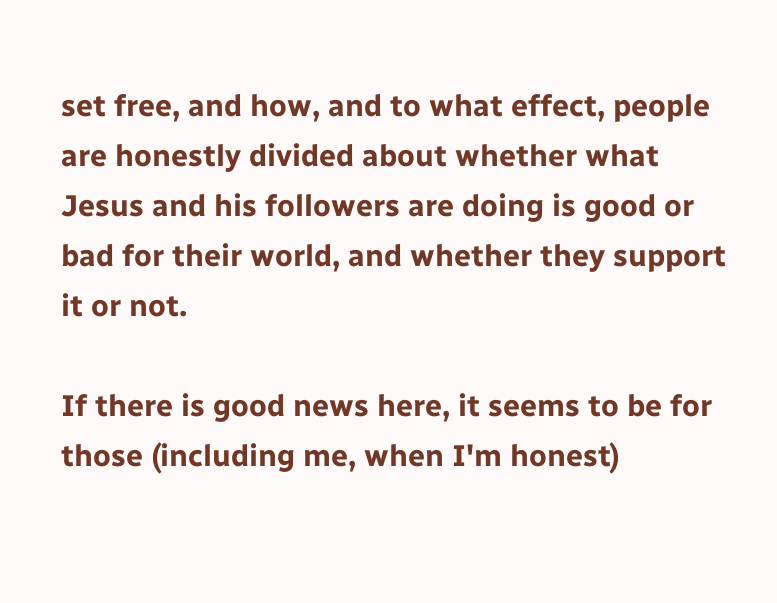set free, and how, and to what effect, people are honestly divided about whether what Jesus and his followers are doing is good or bad for their world, and whether they support it or not.

If there is good news here, it seems to be for those (including me, when I'm honest)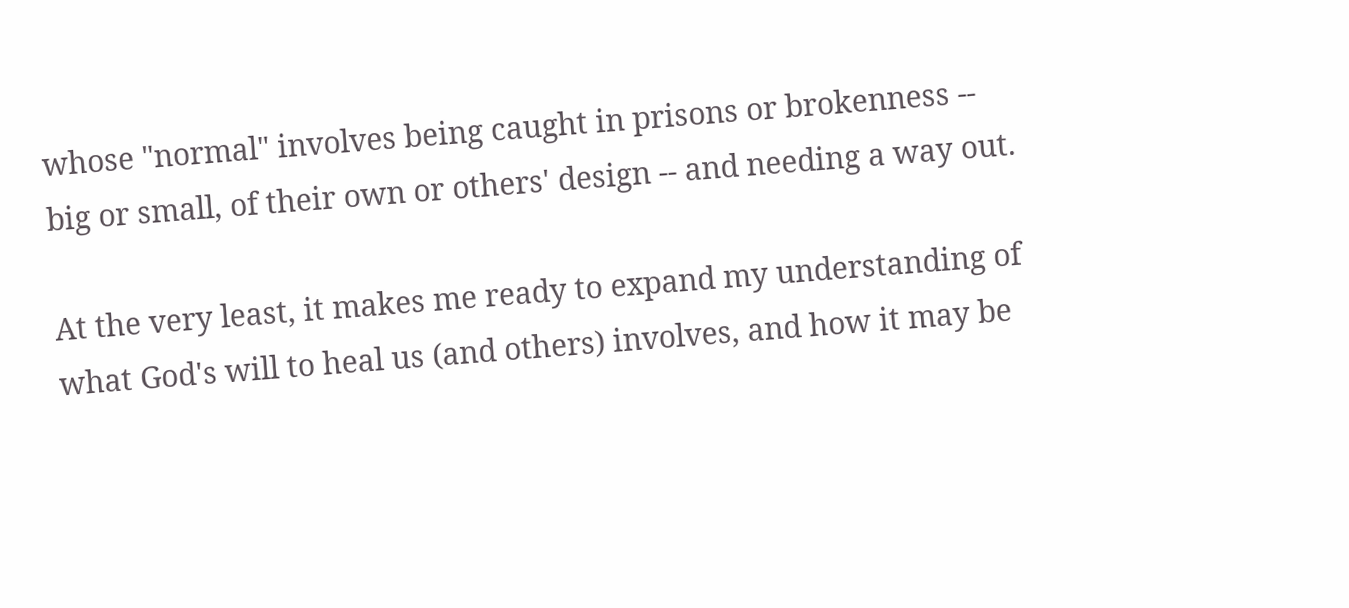whose "normal" involves being caught in prisons or brokenness -- big or small, of their own or others' design -- and needing a way out.

At the very least, it makes me ready to expand my understanding of what God's will to heal us (and others) involves, and how it may be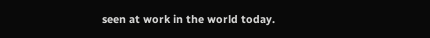seen at work in the world today.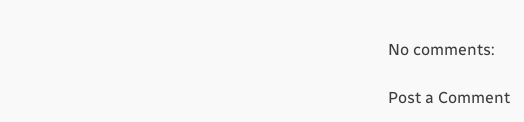No comments:

Post a Comment